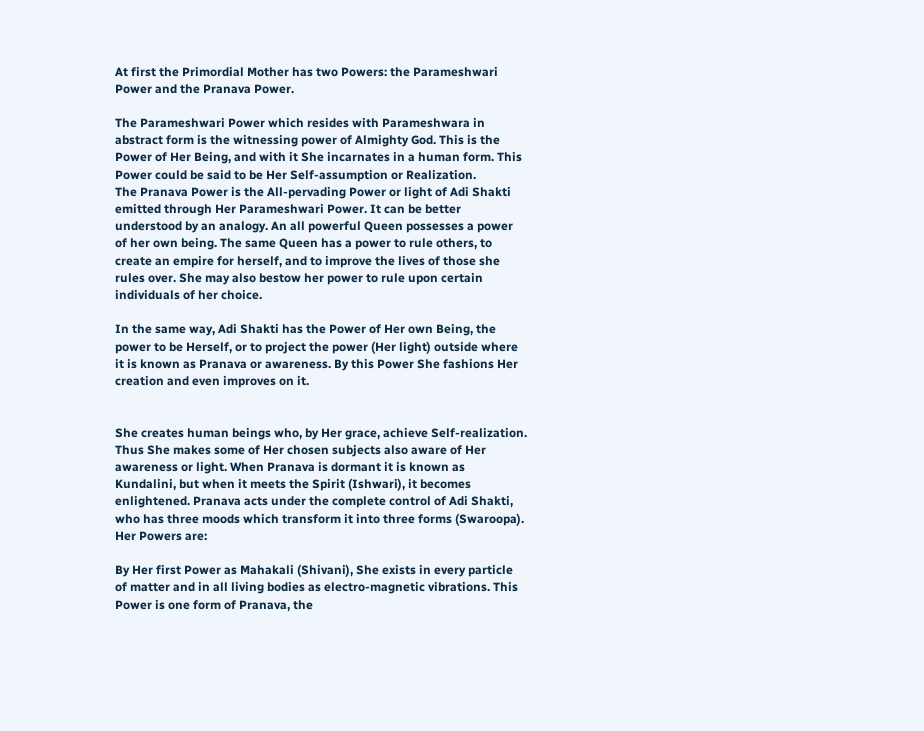At first the Primordial Mother has two Powers: the Parameshwari Power and the Pranava Power.

The Parameshwari Power which resides with Parameshwara in abstract form is the witnessing power of Almighty God. This is the Power of Her Being, and with it She incarnates in a human form. This Power could be said to be Her Self-assumption or Realization.
The Pranava Power is the All-pervading Power or light of Adi Shakti emitted through Her Parameshwari Power. It can be better understood by an analogy. An all powerful Queen possesses a power of her own being. The same Queen has a power to rule others, to create an empire for herself, and to improve the lives of those she rules over. She may also bestow her power to rule upon certain individuals of her choice.

In the same way, Adi Shakti has the Power of Her own Being, the power to be Herself, or to project the power (Her light) outside where it is known as Pranava or awareness. By this Power She fashions Her creation and even improves on it.


She creates human beings who, by Her grace, achieve Self-realization. Thus She makes some of Her chosen subjects also aware of Her awareness or light. When Pranava is dormant it is known as Kundalini, but when it meets the Spirit (Ishwari), it becomes enlightened. Pranava acts under the complete control of Adi Shakti, who has three moods which transform it into three forms (Swaroopa). Her Powers are:

By Her first Power as Mahakali (Shivani), She exists in every particle of matter and in all living bodies as electro-magnetic vibrations. This Power is one form of Pranava, the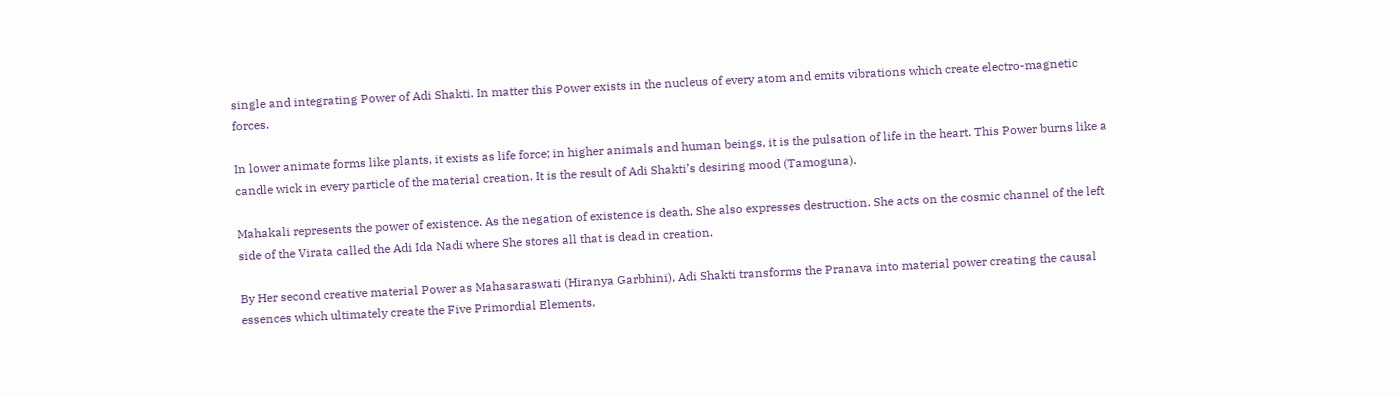single and integrating Power of Adi Shakti. In matter this Power exists in the nucleus of every atom and emits vibrations which create electro-magnetic forces.

In lower animate forms like plants, it exists as life force; in higher animals and human beings, it is the pulsation of life in the heart. This Power burns like a candle wick in every particle of the material creation. It is the result of Adi Shakti’s desiring mood (Tamoguna).

Mahakali represents the power of existence. As the negation of existence is death, She also expresses destruction. She acts on the cosmic channel of the left side of the Virata called the Adi Ida Nadi where She stores all that is dead in creation.

By Her second creative material Power as Mahasaraswati (Hiranya Garbhini), Adi Shakti transforms the Pranava into material power creating the causal essences which ultimately create the Five Primordial Elements.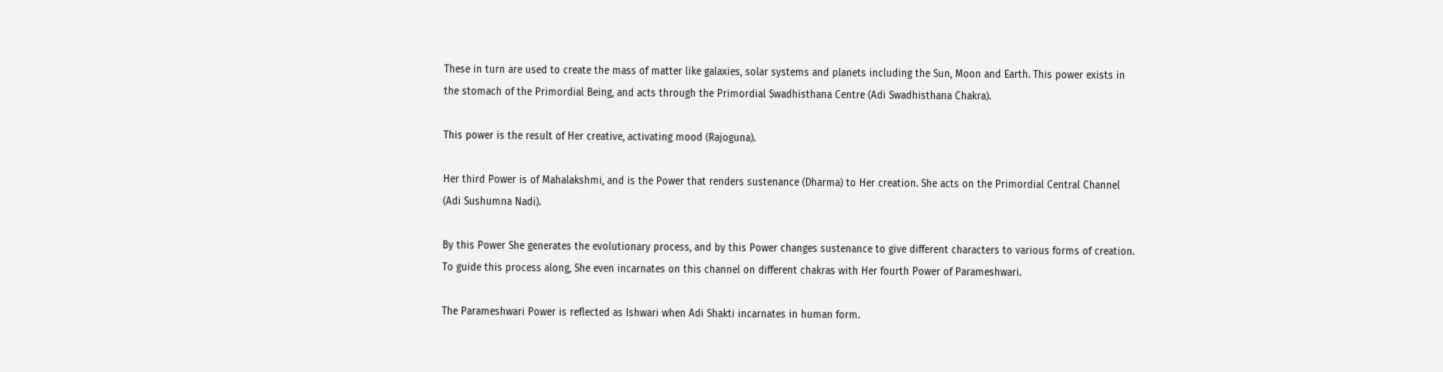These in turn are used to create the mass of matter like galaxies, solar systems and planets including the Sun, Moon and Earth. This power exists in the stomach of the Primordial Being, and acts through the Primordial Swadhisthana Centre (Adi Swadhisthana Chakra).

This power is the result of Her creative, activating mood (Rajoguna).

Her third Power is of Mahalakshmi, and is the Power that renders sustenance (Dharma) to Her creation. She acts on the Primordial Central Channel (Adi Sushumna Nadi).

By this Power She generates the evolutionary process, and by this Power changes sustenance to give different characters to various forms of creation. To guide this process along, She even incarnates on this channel on different chakras with Her fourth Power of Parameshwari.

The Parameshwari Power is reflected as Ishwari when Adi Shakti incarnates in human form.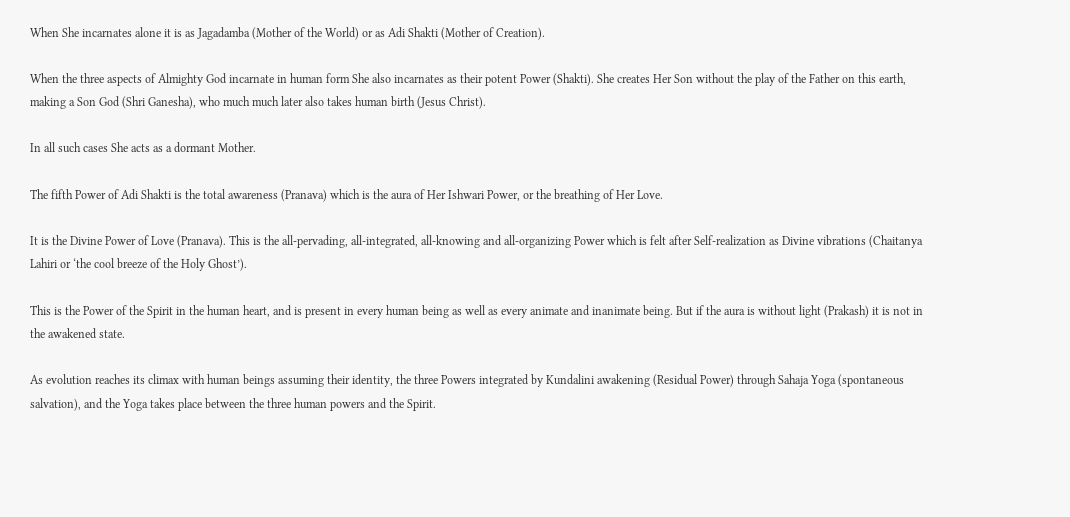When She incarnates alone it is as Jagadamba (Mother of the World) or as Adi Shakti (Mother of Creation).

When the three aspects of Almighty God incarnate in human form She also incarnates as their potent Power (Shakti). She creates Her Son without the play of the Father on this earth, making a Son God (Shri Ganesha), who much much later also takes human birth (Jesus Christ).

In all such cases She acts as a dormant Mother.

The fifth Power of Adi Shakti is the total awareness (Pranava) which is the aura of Her Ishwari Power, or the breathing of Her Love.

It is the Divine Power of Love (Pranava). This is the all-pervading, all-integrated, all-knowing and all-organizing Power which is felt after Self-realization as Divine vibrations (Chaitanya Lahiri or ‘the cool breeze of the Holy Ghost’).

This is the Power of the Spirit in the human heart, and is present in every human being as well as every animate and inanimate being. But if the aura is without light (Prakash) it is not in the awakened state.

As evolution reaches its climax with human beings assuming their identity, the three Powers integrated by Kundalini awakening (Residual Power) through Sahaja Yoga (spontaneous salvation), and the Yoga takes place between the three human powers and the Spirit.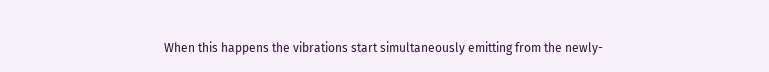When this happens the vibrations start simultaneously emitting from the newly-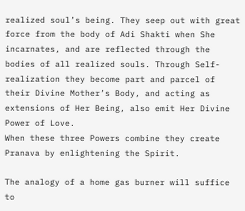realized soul’s being. They seep out with great force from the body of Adi Shakti when She incarnates, and are reflected through the bodies of all realized souls. Through Self-realization they become part and parcel of their Divine Mother’s Body, and acting as extensions of Her Being, also emit Her Divine Power of Love.
When these three Powers combine they create Pranava by enlightening the Spirit.

The analogy of a home gas burner will suffice to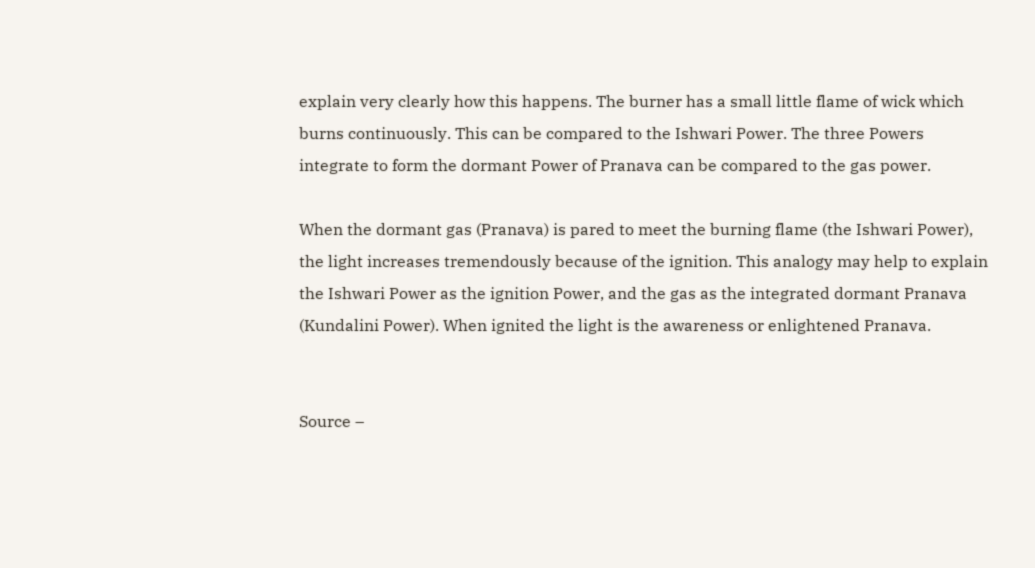explain very clearly how this happens. The burner has a small little flame of wick which burns continuously. This can be compared to the Ishwari Power. The three Powers integrate to form the dormant Power of Pranava can be compared to the gas power.

When the dormant gas (Pranava) is pared to meet the burning flame (the Ishwari Power), the light increases tremendously because of the ignition. This analogy may help to explain the Ishwari Power as the ignition Power, and the gas as the integrated dormant Pranava (Kundalini Power). When ignited the light is the awareness or enlightened Pranava.


Source –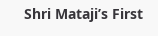Shri Mataji’s First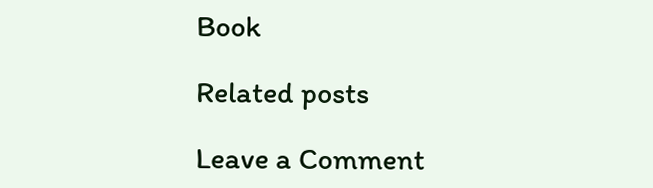Book

Related posts

Leave a Comment